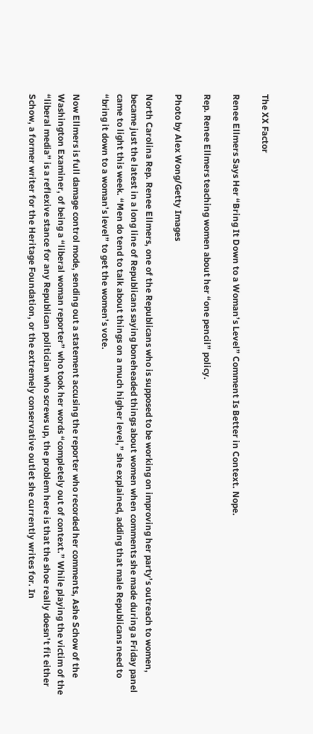The XX Factor

Renee Ellmers Says Her “Bring It Down to a Woman’s Level” Comment Is Better in Context. Nope.

Rep. Renee Ellmers teaching women about her “one pencil” policy.

Photo by Alex Wong/Getty Images

North Carolina Rep. Renee Ellmers, one of the Republicans who is supposed to be working on improving her party’s outreach to women, became just the latest in a long line of Republicans saying boneheaded things about women when comments she made during a Friday panel came to light this week. “Men do tend to talk about things on a much higher level,” she explained, adding that male Republicans need to “bring it down to a woman’s level” to get the women’s vote.

Now Ellmers is full damage control mode, sending out a statement accusing the reporter who recorded her comments, Ashe Schow of the Washington Examiner, of being a “liberal woman reporter” who took her words “completely out of context.” While playing the victim of the “liberal media” is a reflexive stance for any Republican politician who screws up, the problem here is that the shoe really doesn’t fit either Schow, a former writer for the Heritage Foundation, or the extremely conservative outlet she currently writes for. In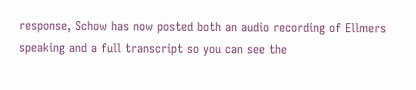response, Schow has now posted both an audio recording of Ellmers speaking and a full transcript so you can see the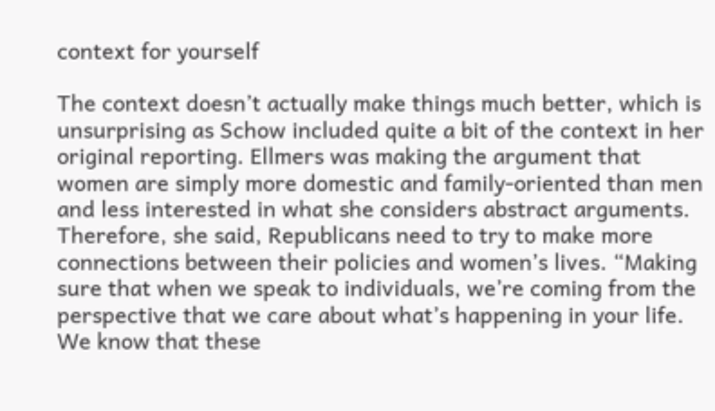context for yourself

The context doesn’t actually make things much better, which is unsurprising as Schow included quite a bit of the context in her original reporting. Ellmers was making the argument that women are simply more domestic and family-oriented than men and less interested in what she considers abstract arguments. Therefore, she said, Republicans need to try to make more connections between their policies and women’s lives. “Making sure that when we speak to individuals, we’re coming from the perspective that we care about what’s happening in your life. We know that these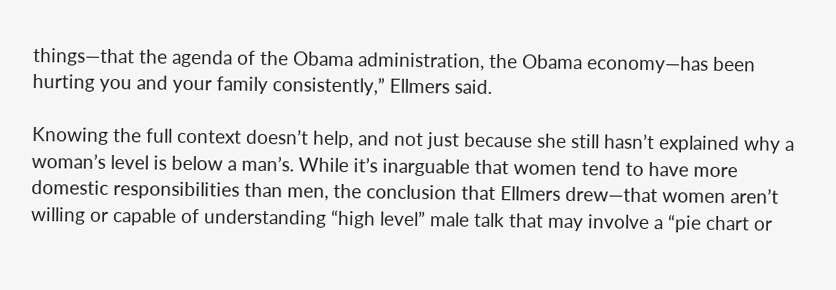things—that the agenda of the Obama administration, the Obama economy—has been hurting you and your family consistently,” Ellmers said.

Knowing the full context doesn’t help, and not just because she still hasn’t explained why a woman’s level is below a man’s. While it’s inarguable that women tend to have more domestic responsibilities than men, the conclusion that Ellmers drew—that women aren’t willing or capable of understanding “high level” male talk that may involve a “pie chart or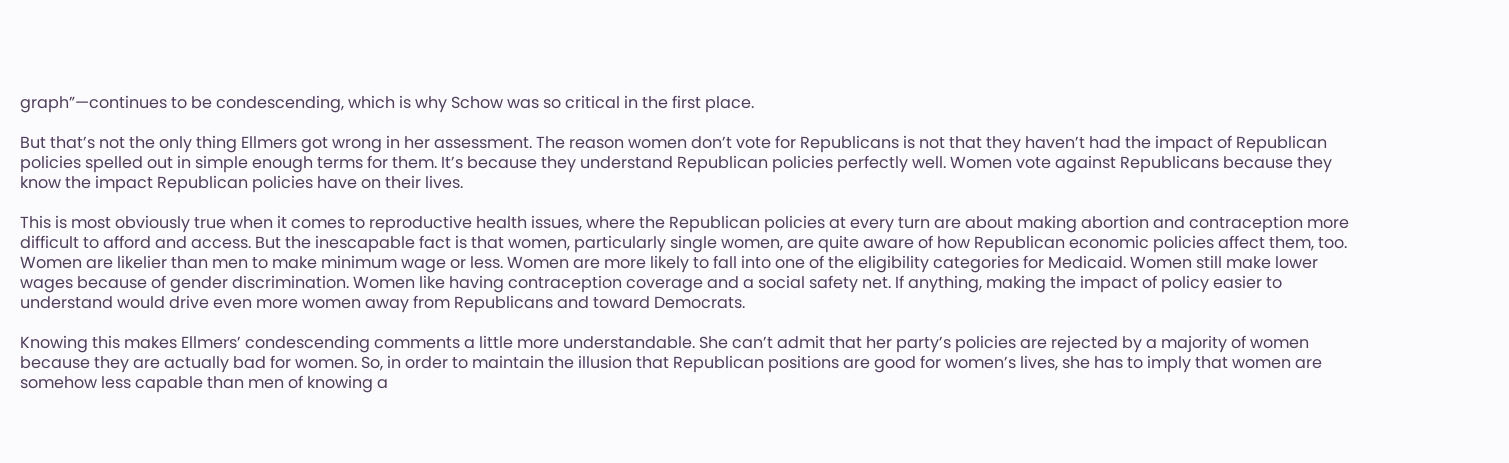graph”—continues to be condescending, which is why Schow was so critical in the first place.

But that’s not the only thing Ellmers got wrong in her assessment. The reason women don’t vote for Republicans is not that they haven’t had the impact of Republican policies spelled out in simple enough terms for them. It’s because they understand Republican policies perfectly well. Women vote against Republicans because they know the impact Republican policies have on their lives.

This is most obviously true when it comes to reproductive health issues, where the Republican policies at every turn are about making abortion and contraception more difficult to afford and access. But the inescapable fact is that women, particularly single women, are quite aware of how Republican economic policies affect them, too. Women are likelier than men to make minimum wage or less. Women are more likely to fall into one of the eligibility categories for Medicaid. Women still make lower wages because of gender discrimination. Women like having contraception coverage and a social safety net. If anything, making the impact of policy easier to understand would drive even more women away from Republicans and toward Democrats.

Knowing this makes Ellmers’ condescending comments a little more understandable. She can’t admit that her party’s policies are rejected by a majority of women because they are actually bad for women. So, in order to maintain the illusion that Republican positions are good for women’s lives, she has to imply that women are somehow less capable than men of knowing a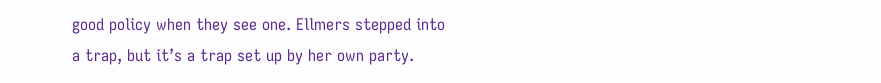good policy when they see one. Ellmers stepped into a trap, but it’s a trap set up by her own party.